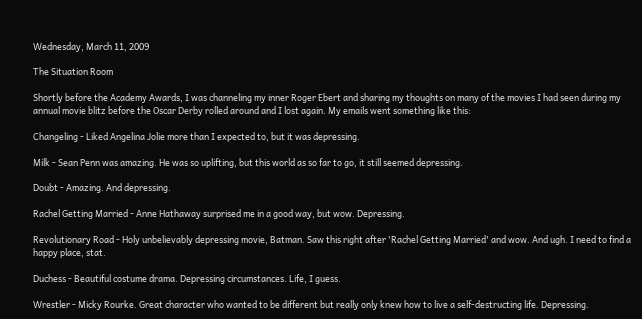Wednesday, March 11, 2009

The Situation Room

Shortly before the Academy Awards, I was channeling my inner Roger Ebert and sharing my thoughts on many of the movies I had seen during my annual movie blitz before the Oscar Derby rolled around and I lost again. My emails went something like this:

Changeling - Liked Angelina Jolie more than I expected to, but it was depressing.

Milk - Sean Penn was amazing. He was so uplifting, but this world as so far to go, it still seemed depressing.

Doubt - Amazing. And depressing.

Rachel Getting Married - Anne Hathaway surprised me in a good way, but wow. Depressing.

Revolutionary Road - Holy unbelievably depressing movie, Batman. Saw this right after 'Rachel Getting Married' and wow. And ugh. I need to find a happy place, stat.

Duchess - Beautiful costume drama. Depressing circumstances. Life, I guess.

Wrestler - Micky Rourke. Great character who wanted to be different but really only knew how to live a self-destructing life. Depressing.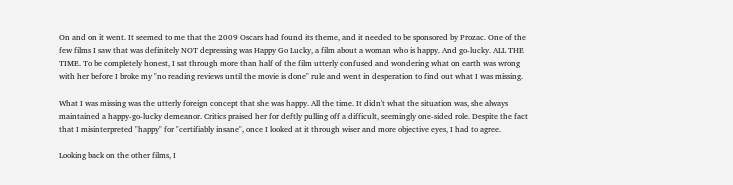On and on it went. It seemed to me that the 2009 Oscars had found its theme, and it needed to be sponsored by Prozac. One of the few films I saw that was definitely NOT depressing was Happy Go Lucky, a film about a woman who is happy. And go-lucky. ALL THE TIME. To be completely honest, I sat through more than half of the film utterly confused and wondering what on earth was wrong with her before I broke my "no reading reviews until the movie is done" rule and went in desperation to find out what I was missing.

What I was missing was the utterly foreign concept that she was happy. All the time. It didn't what the situation was, she always maintained a happy-go-lucky demeanor. Critics praised her for deftly pulling off a difficult, seemingly one-sided role. Despite the fact that I misinterpreted "happy" for "certifiably insane", once I looked at it through wiser and more objective eyes, I had to agree.

Looking back on the other films, I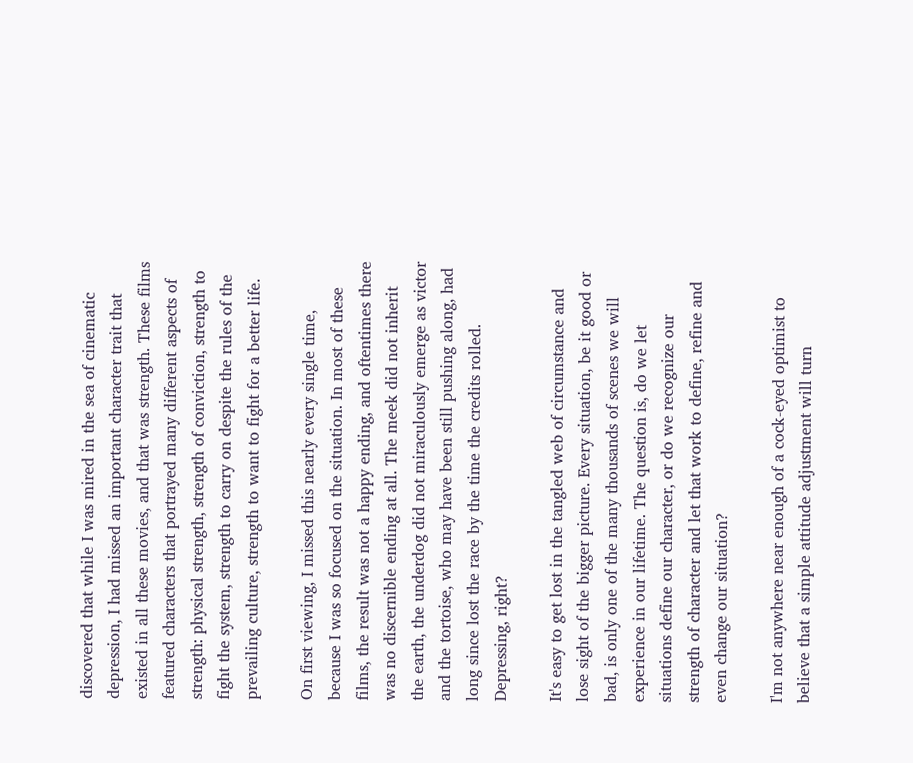discovered that while I was mired in the sea of cinematic depression, I had missed an important character trait that existed in all these movies, and that was strength. These films featured characters that portrayed many different aspects of strength: physical strength, strength of conviction, strength to fight the system, strength to carry on despite the rules of the prevailing culture, strength to want to fight for a better life.

On first viewing, I missed this nearly every single time, because I was so focused on the situation. In most of these films, the result was not a happy ending, and oftentimes there was no discernible ending at all. The meek did not inherit the earth, the underdog did not miraculously emerge as victor and the tortoise, who may have been still pushing along, had long since lost the race by the time the credits rolled. Depressing, right?

It's easy to get lost in the tangled web of circumstance and lose sight of the bigger picture. Every situation, be it good or bad, is only one of the many thousands of scenes we will experience in our lifetime. The question is, do we let situations define our character, or do we recognize our strength of character and let that work to define, refine and even change our situation?

I'm not anywhere near enough of a cock-eyed optimist to believe that a simple attitude adjustment will turn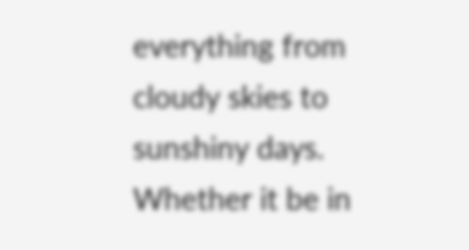everything from cloudy skies to sunshiny days. Whether it be in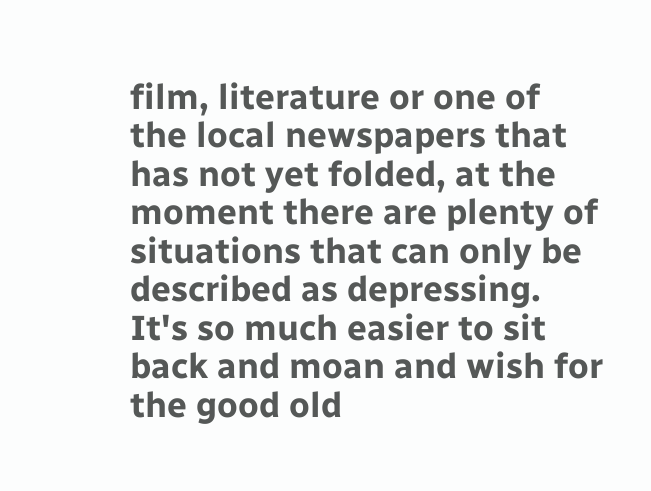film, literature or one of the local newspapers that has not yet folded, at the moment there are plenty of situations that can only be described as depressing. It's so much easier to sit back and moan and wish for the good old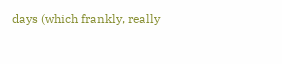days (which frankly, really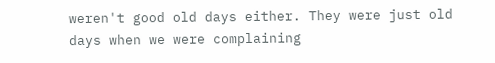weren't good old days either. They were just old days when we were complaining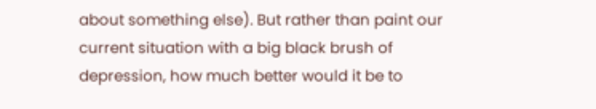about something else). But rather than paint our current situation with a big black brush of depression, how much better would it be to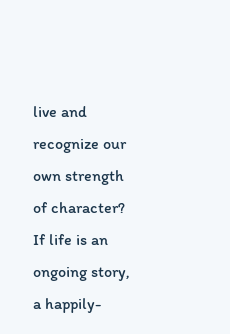live and recognize our own strength of character? If life is an ongoing story, a happily-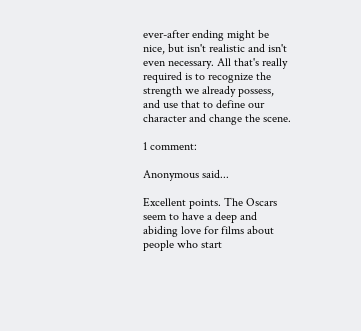ever-after ending might be nice, but isn't realistic and isn't even necessary. All that's really required is to recognize the strength we already possess, and use that to define our character and change the scene.

1 comment:

Anonymous said...

Excellent points. The Oscars seem to have a deep and abiding love for films about people who start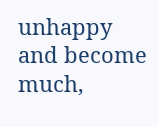unhappy and become much,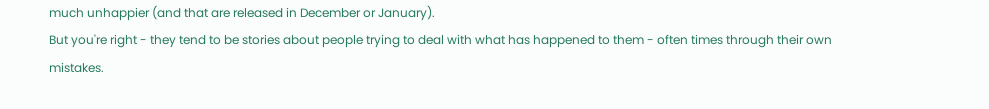much unhappier (and that are released in December or January).
But you're right - they tend to be stories about people trying to deal with what has happened to them - often times through their own mistakes.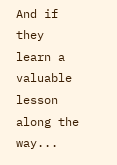And if they learn a valuable lesson along the way...